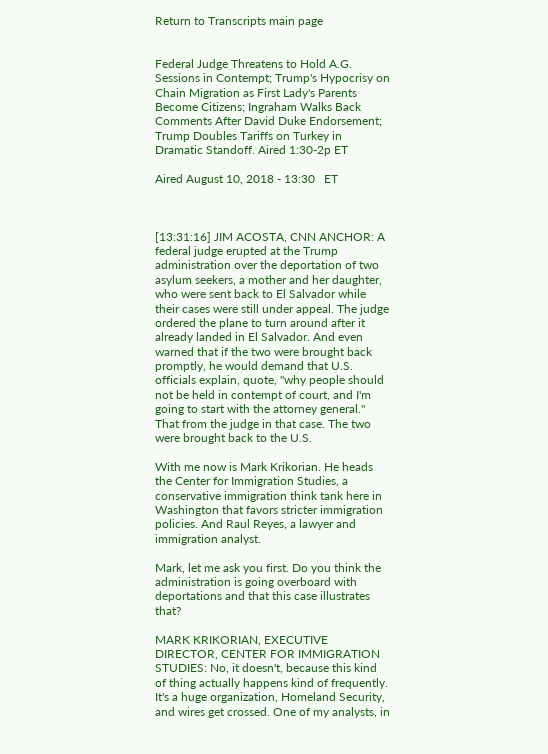Return to Transcripts main page


Federal Judge Threatens to Hold A.G. Sessions in Contempt; Trump's Hypocrisy on Chain Migration as First Lady's Parents Become Citizens; Ingraham Walks Back Comments After David Duke Endorsement; Trump Doubles Tariffs on Turkey in Dramatic Standoff. Aired 1:30-2p ET

Aired August 10, 2018 - 13:30   ET



[13:31:16] JIM ACOSTA, CNN ANCHOR: A federal judge erupted at the Trump administration over the deportation of two asylum seekers, a mother and her daughter, who were sent back to El Salvador while their cases were still under appeal. The judge ordered the plane to turn around after it already landed in El Salvador. And even warned that if the two were brought back promptly, he would demand that U.S. officials explain, quote, "why people should not be held in contempt of court, and I'm going to start with the attorney general." That from the judge in that case. The two were brought back to the U.S.

With me now is Mark Krikorian. He heads the Center for Immigration Studies, a conservative immigration think tank here in Washington that favors stricter immigration policies. And Raul Reyes, a lawyer and immigration analyst.

Mark, let me ask you first. Do you think the administration is going overboard with deportations and that this case illustrates that?

MARK KRIKORIAN, EXECUTIVE DIRECTOR, CENTER FOR IMMIGRATION STUDIES: No, it doesn't, because this kind of thing actually happens kind of frequently. It's a huge organization, Homeland Security, and wires get crossed. One of my analysts, in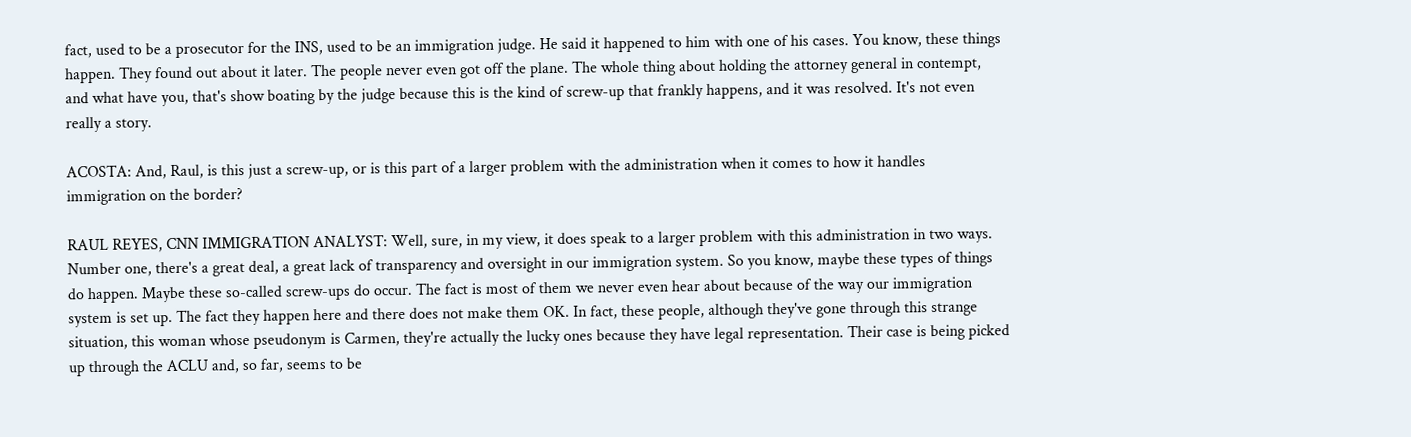fact, used to be a prosecutor for the INS, used to be an immigration judge. He said it happened to him with one of his cases. You know, these things happen. They found out about it later. The people never even got off the plane. The whole thing about holding the attorney general in contempt, and what have you, that's show boating by the judge because this is the kind of screw-up that frankly happens, and it was resolved. It's not even really a story.

ACOSTA: And, Raul, is this just a screw-up, or is this part of a larger problem with the administration when it comes to how it handles immigration on the border?

RAUL REYES, CNN IMMIGRATION ANALYST: Well, sure, in my view, it does speak to a larger problem with this administration in two ways. Number one, there's a great deal, a great lack of transparency and oversight in our immigration system. So you know, maybe these types of things do happen. Maybe these so-called screw-ups do occur. The fact is most of them we never even hear about because of the way our immigration system is set up. The fact they happen here and there does not make them OK. In fact, these people, although they've gone through this strange situation, this woman whose pseudonym is Carmen, they're actually the lucky ones because they have legal representation. Their case is being picked up through the ACLU and, so far, seems to be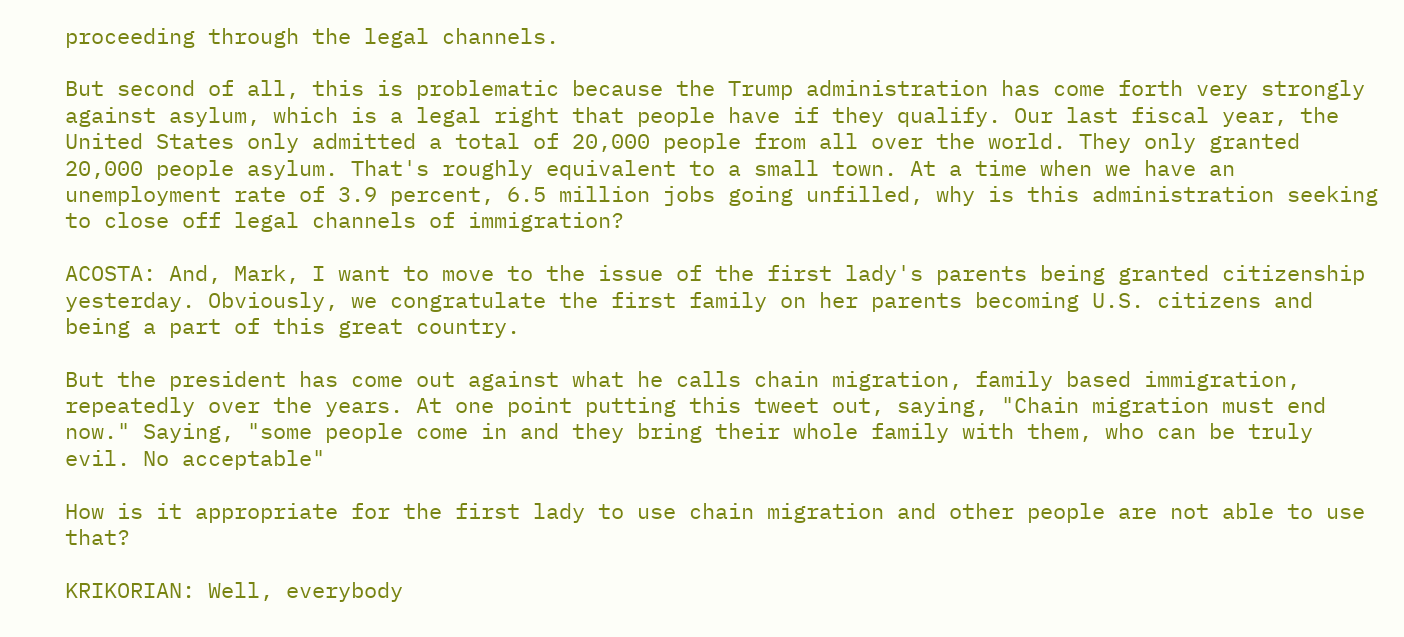proceeding through the legal channels.

But second of all, this is problematic because the Trump administration has come forth very strongly against asylum, which is a legal right that people have if they qualify. Our last fiscal year, the United States only admitted a total of 20,000 people from all over the world. They only granted 20,000 people asylum. That's roughly equivalent to a small town. At a time when we have an unemployment rate of 3.9 percent, 6.5 million jobs going unfilled, why is this administration seeking to close off legal channels of immigration?

ACOSTA: And, Mark, I want to move to the issue of the first lady's parents being granted citizenship yesterday. Obviously, we congratulate the first family on her parents becoming U.S. citizens and being a part of this great country.

But the president has come out against what he calls chain migration, family based immigration, repeatedly over the years. At one point putting this tweet out, saying, "Chain migration must end now." Saying, "some people come in and they bring their whole family with them, who can be truly evil. No acceptable"

How is it appropriate for the first lady to use chain migration and other people are not able to use that?

KRIKORIAN: Well, everybody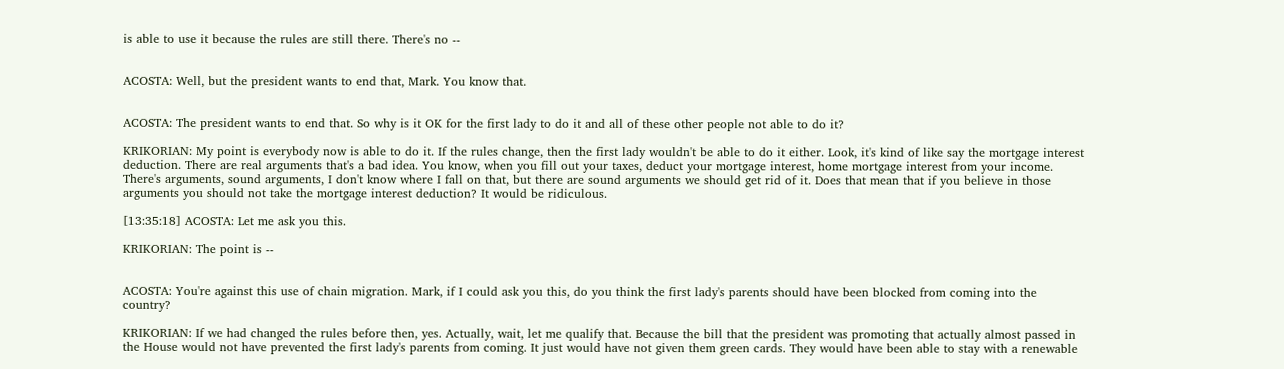is able to use it because the rules are still there. There's no --


ACOSTA: Well, but the president wants to end that, Mark. You know that.


ACOSTA: The president wants to end that. So why is it OK for the first lady to do it and all of these other people not able to do it?

KRIKORIAN: My point is everybody now is able to do it. If the rules change, then the first lady wouldn't be able to do it either. Look, it's kind of like say the mortgage interest deduction. There are real arguments that's a bad idea. You know, when you fill out your taxes, deduct your mortgage interest, home mortgage interest from your income. There's arguments, sound arguments, I don't know where I fall on that, but there are sound arguments we should get rid of it. Does that mean that if you believe in those arguments you should not take the mortgage interest deduction? It would be ridiculous.

[13:35:18] ACOSTA: Let me ask you this.

KRIKORIAN: The point is --


ACOSTA: You're against this use of chain migration. Mark, if I could ask you this, do you think the first lady's parents should have been blocked from coming into the country?

KRIKORIAN: If we had changed the rules before then, yes. Actually, wait, let me qualify that. Because the bill that the president was promoting that actually almost passed in the House would not have prevented the first lady's parents from coming. It just would have not given them green cards. They would have been able to stay with a renewable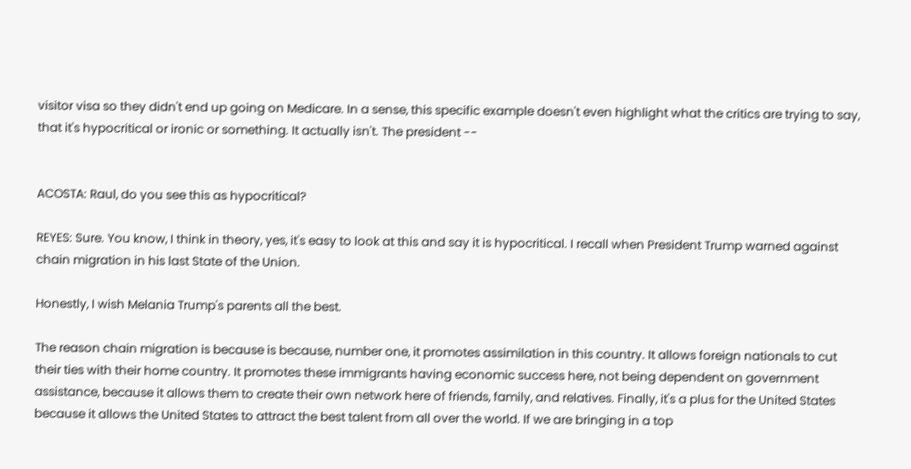visitor visa so they didn't end up going on Medicare. In a sense, this specific example doesn't even highlight what the critics are trying to say, that it's hypocritical or ironic or something. It actually isn't. The president --


ACOSTA: Raul, do you see this as hypocritical?

REYES: Sure. You know, I think in theory, yes, it's easy to look at this and say it is hypocritical. I recall when President Trump warned against chain migration in his last State of the Union.

Honestly, I wish Melania Trump's parents all the best.

The reason chain migration is because is because, number one, it promotes assimilation in this country. It allows foreign nationals to cut their ties with their home country. It promotes these immigrants having economic success here, not being dependent on government assistance, because it allows them to create their own network here of friends, family, and relatives. Finally, it's a plus for the United States because it allows the United States to attract the best talent from all over the world. If we are bringing in a top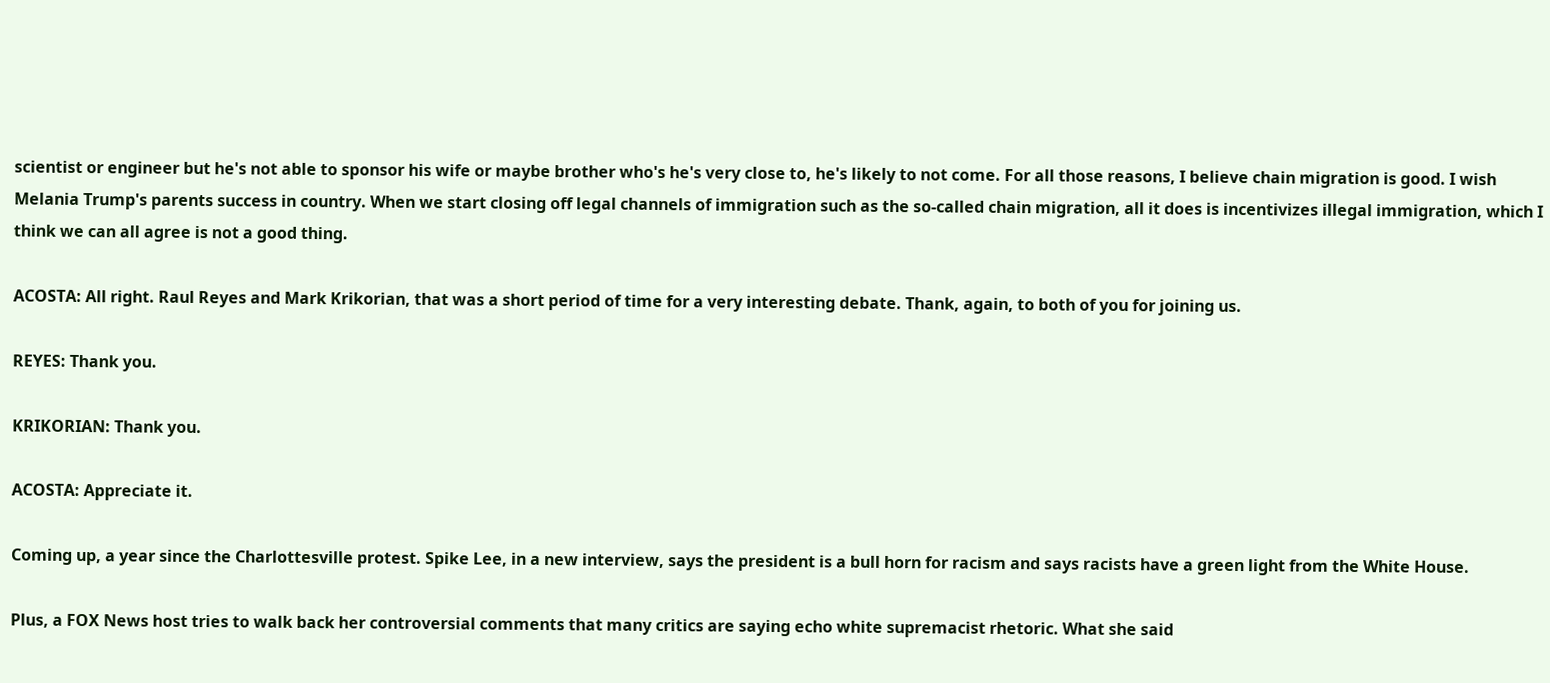scientist or engineer but he's not able to sponsor his wife or maybe brother who's he's very close to, he's likely to not come. For all those reasons, I believe chain migration is good. I wish Melania Trump's parents success in country. When we start closing off legal channels of immigration such as the so-called chain migration, all it does is incentivizes illegal immigration, which I think we can all agree is not a good thing.

ACOSTA: All right. Raul Reyes and Mark Krikorian, that was a short period of time for a very interesting debate. Thank, again, to both of you for joining us.

REYES: Thank you.

KRIKORIAN: Thank you.

ACOSTA: Appreciate it.

Coming up, a year since the Charlottesville protest. Spike Lee, in a new interview, says the president is a bull horn for racism and says racists have a green light from the White House.

Plus, a FOX News host tries to walk back her controversial comments that many critics are saying echo white supremacist rhetoric. What she said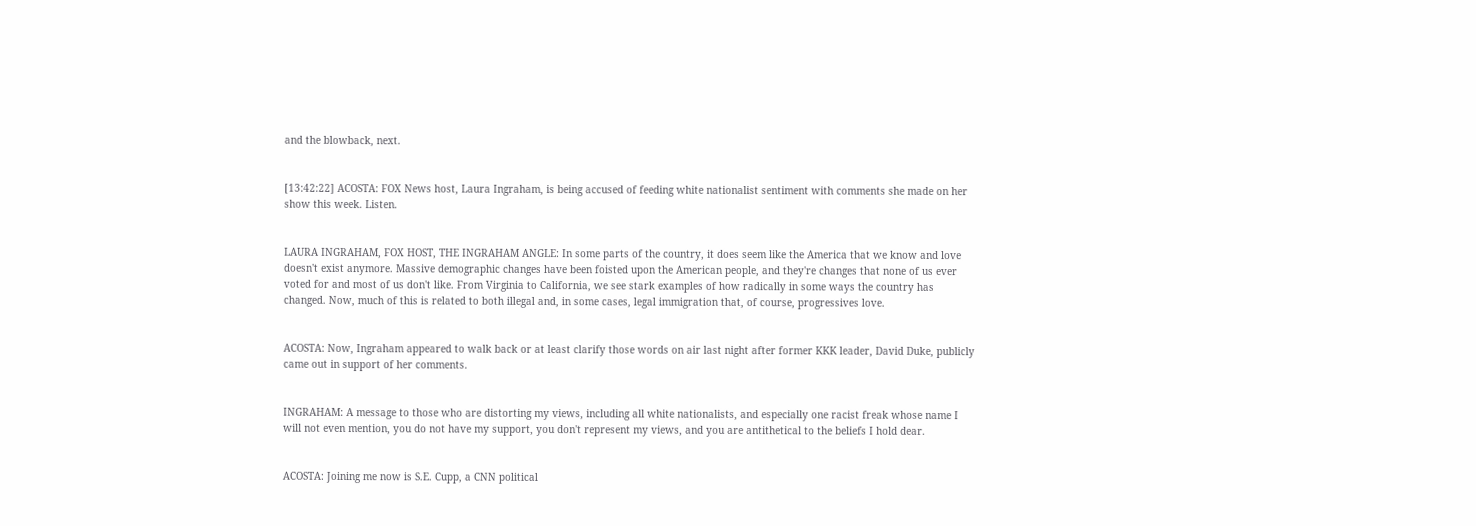and the blowback, next.


[13:42:22] ACOSTA: FOX News host, Laura Ingraham, is being accused of feeding white nationalist sentiment with comments she made on her show this week. Listen.


LAURA INGRAHAM, FOX HOST, THE INGRAHAM ANGLE: In some parts of the country, it does seem like the America that we know and love doesn't exist anymore. Massive demographic changes have been foisted upon the American people, and they're changes that none of us ever voted for and most of us don't like. From Virginia to California, we see stark examples of how radically in some ways the country has changed. Now, much of this is related to both illegal and, in some cases, legal immigration that, of course, progressives love.


ACOSTA: Now, Ingraham appeared to walk back or at least clarify those words on air last night after former KKK leader, David Duke, publicly came out in support of her comments.


INGRAHAM: A message to those who are distorting my views, including all white nationalists, and especially one racist freak whose name I will not even mention, you do not have my support, you don't represent my views, and you are antithetical to the beliefs I hold dear.


ACOSTA: Joining me now is S.E. Cupp, a CNN political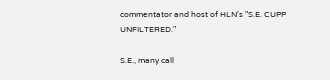commentator and host of HLN's "S.E. CUPP UNFILTERED."

S.E., many call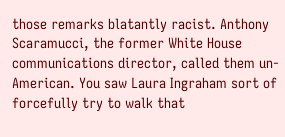those remarks blatantly racist. Anthony Scaramucci, the former White House communications director, called them un- American. You saw Laura Ingraham sort of forcefully try to walk that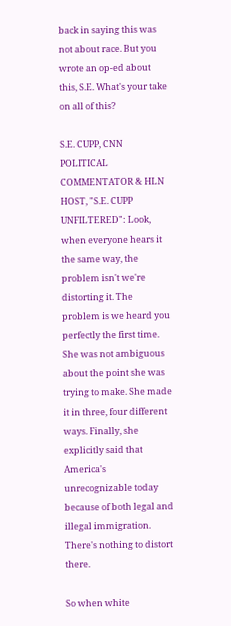back in saying this was not about race. But you wrote an op-ed about this, S.E. What's your take on all of this?

S.E. CUPP, CNN POLITICAL COMMENTATOR & HLN HOST, "S.E. CUPP UNFILTERED": Look, when everyone hears it the same way, the problem isn't we're distorting it. The problem is we heard you perfectly the first time. She was not ambiguous about the point she was trying to make. She made it in three, four different ways. Finally, she explicitly said that America's unrecognizable today because of both legal and illegal immigration. There's nothing to distort there.

So when white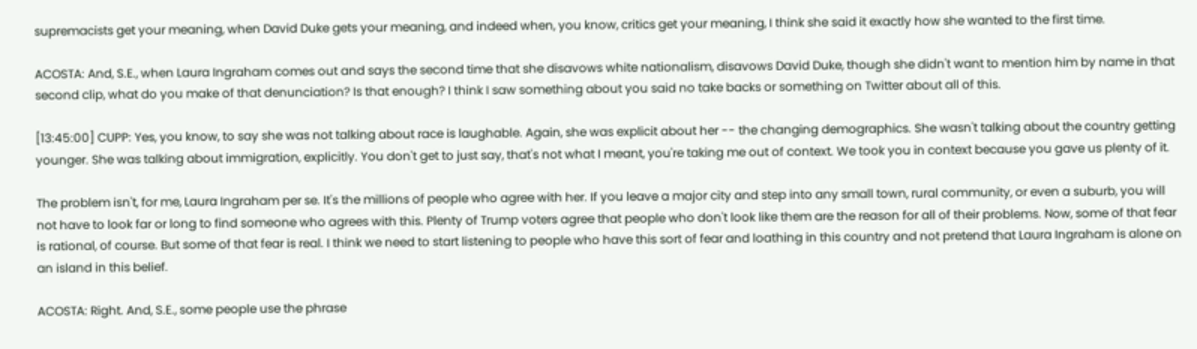supremacists get your meaning, when David Duke gets your meaning, and indeed when, you know, critics get your meaning, I think she said it exactly how she wanted to the first time.

ACOSTA: And, S.E., when Laura Ingraham comes out and says the second time that she disavows white nationalism, disavows David Duke, though she didn't want to mention him by name in that second clip, what do you make of that denunciation? Is that enough? I think I saw something about you said no take backs or something on Twitter about all of this.

[13:45:00] CUPP: Yes, you know, to say she was not talking about race is laughable. Again, she was explicit about her -- the changing demographics. She wasn't talking about the country getting younger. She was talking about immigration, explicitly. You don't get to just say, that's not what I meant, you're taking me out of context. We took you in context because you gave us plenty of it.

The problem isn't, for me, Laura Ingraham per se. It's the millions of people who agree with her. If you leave a major city and step into any small town, rural community, or even a suburb, you will not have to look far or long to find someone who agrees with this. Plenty of Trump voters agree that people who don't look like them are the reason for all of their problems. Now, some of that fear is rational, of course. But some of that fear is real. I think we need to start listening to people who have this sort of fear and loathing in this country and not pretend that Laura Ingraham is alone on an island in this belief.

ACOSTA: Right. And, S.E., some people use the phrase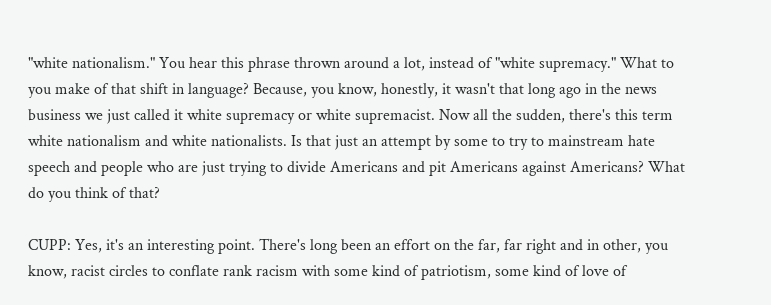"white nationalism." You hear this phrase thrown around a lot, instead of "white supremacy." What to you make of that shift in language? Because, you know, honestly, it wasn't that long ago in the news business we just called it white supremacy or white supremacist. Now all the sudden, there's this term white nationalism and white nationalists. Is that just an attempt by some to try to mainstream hate speech and people who are just trying to divide Americans and pit Americans against Americans? What do you think of that?

CUPP: Yes, it's an interesting point. There's long been an effort on the far, far right and in other, you know, racist circles to conflate rank racism with some kind of patriotism, some kind of love of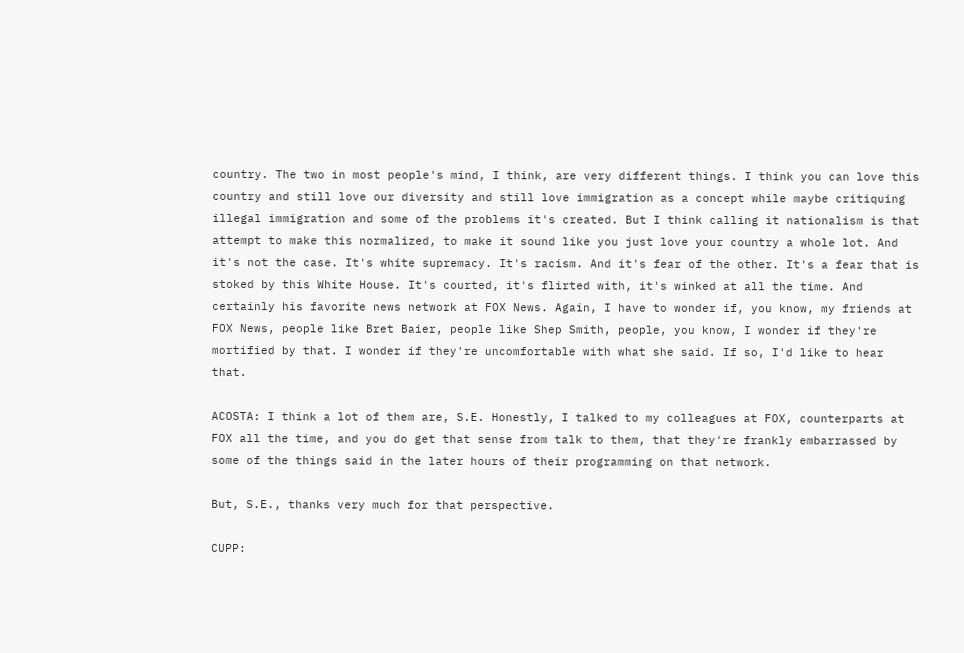country. The two in most people's mind, I think, are very different things. I think you can love this country and still love our diversity and still love immigration as a concept while maybe critiquing illegal immigration and some of the problems it's created. But I think calling it nationalism is that attempt to make this normalized, to make it sound like you just love your country a whole lot. And it's not the case. It's white supremacy. It's racism. And it's fear of the other. It's a fear that is stoked by this White House. It's courted, it's flirted with, it's winked at all the time. And certainly his favorite news network at FOX News. Again, I have to wonder if, you know, my friends at FOX News, people like Bret Baier, people like Shep Smith, people, you know, I wonder if they're mortified by that. I wonder if they're uncomfortable with what she said. If so, I'd like to hear that.

ACOSTA: I think a lot of them are, S.E. Honestly, I talked to my colleagues at FOX, counterparts at FOX all the time, and you do get that sense from talk to them, that they're frankly embarrassed by some of the things said in the later hours of their programming on that network.

But, S.E., thanks very much for that perspective.

CUPP: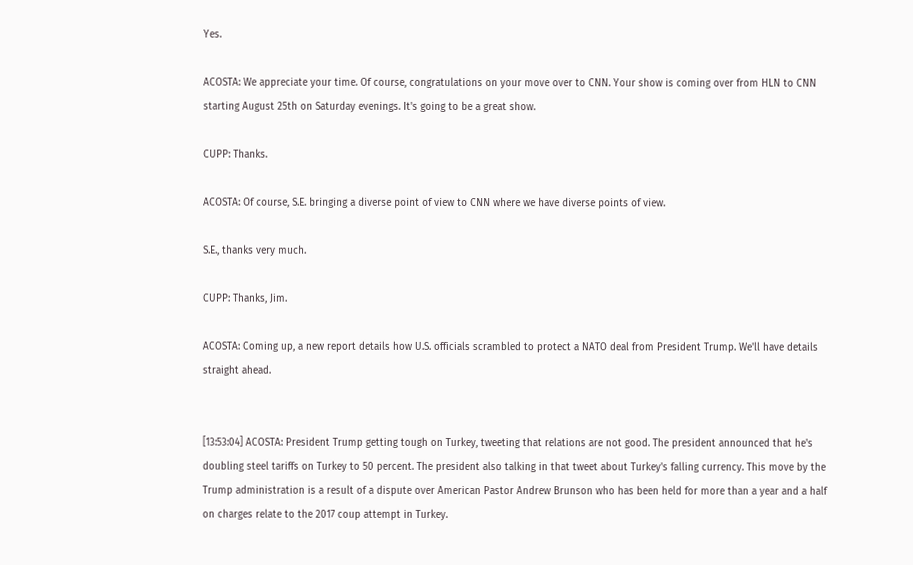Yes.

ACOSTA: We appreciate your time. Of course, congratulations on your move over to CNN. Your show is coming over from HLN to CNN starting August 25th on Saturday evenings. It's going to be a great show.

CUPP: Thanks.

ACOSTA: Of course, S.E. bringing a diverse point of view to CNN where we have diverse points of view.

S.E., thanks very much.

CUPP: Thanks, Jim.

ACOSTA: Coming up, a new report details how U.S. officials scrambled to protect a NATO deal from President Trump. We'll have details straight ahead.


[13:53:04] ACOSTA: President Trump getting tough on Turkey, tweeting that relations are not good. The president announced that he's doubling steel tariffs on Turkey to 50 percent. The president also talking in that tweet about Turkey's falling currency. This move by the Trump administration is a result of a dispute over American Pastor Andrew Brunson who has been held for more than a year and a half on charges relate to the 2017 coup attempt in Turkey.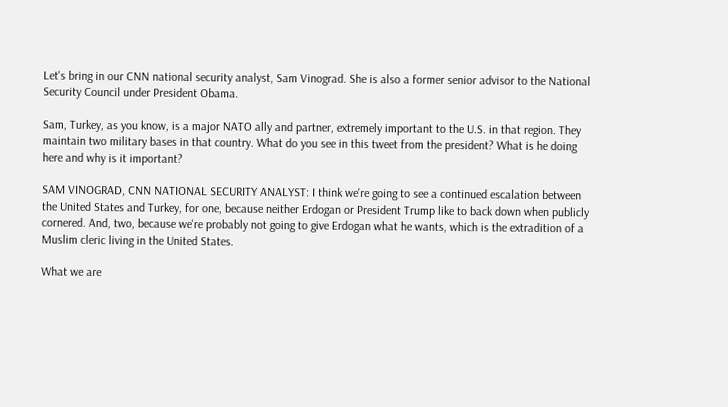Let's bring in our CNN national security analyst, Sam Vinograd. She is also a former senior advisor to the National Security Council under President Obama.

Sam, Turkey, as you know, is a major NATO ally and partner, extremely important to the U.S. in that region. They maintain two military bases in that country. What do you see in this tweet from the president? What is he doing here and why is it important?

SAM VINOGRAD, CNN NATIONAL SECURITY ANALYST: I think we're going to see a continued escalation between the United States and Turkey, for one, because neither Erdogan or President Trump like to back down when publicly cornered. And, two, because we're probably not going to give Erdogan what he wants, which is the extradition of a Muslim cleric living in the United States.

What we are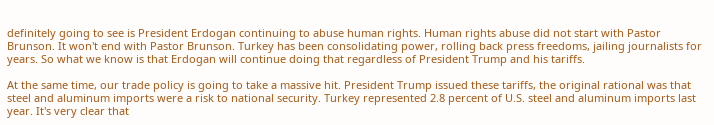definitely going to see is President Erdogan continuing to abuse human rights. Human rights abuse did not start with Pastor Brunson. It won't end with Pastor Brunson. Turkey has been consolidating power, rolling back press freedoms, jailing journalists for years. So what we know is that Erdogan will continue doing that regardless of President Trump and his tariffs.

At the same time, our trade policy is going to take a massive hit. President Trump issued these tariffs, the original rational was that steel and aluminum imports were a risk to national security. Turkey represented 2.8 percent of U.S. steel and aluminum imports last year. It's very clear that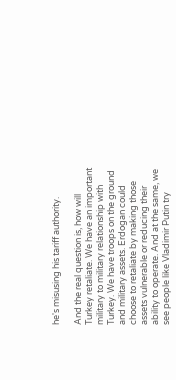he's misusing his tariff authority.

And the real question is, how will Turkey retaliate. We have an important military to military relationship with Turkey. We have troops on the ground and military assets. Erdogan could choose to retaliate by making those assets vulnerable or reducing their ability to operate. And at the same, we see people like Vladimir Putin try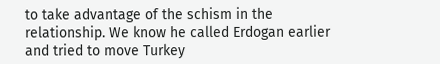to take advantage of the schism in the relationship. We know he called Erdogan earlier and tried to move Turkey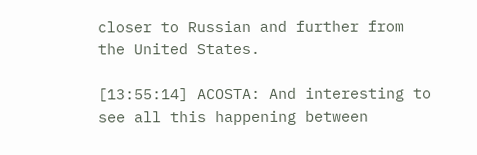closer to Russian and further from the United States.

[13:55:14] ACOSTA: And interesting to see all this happening between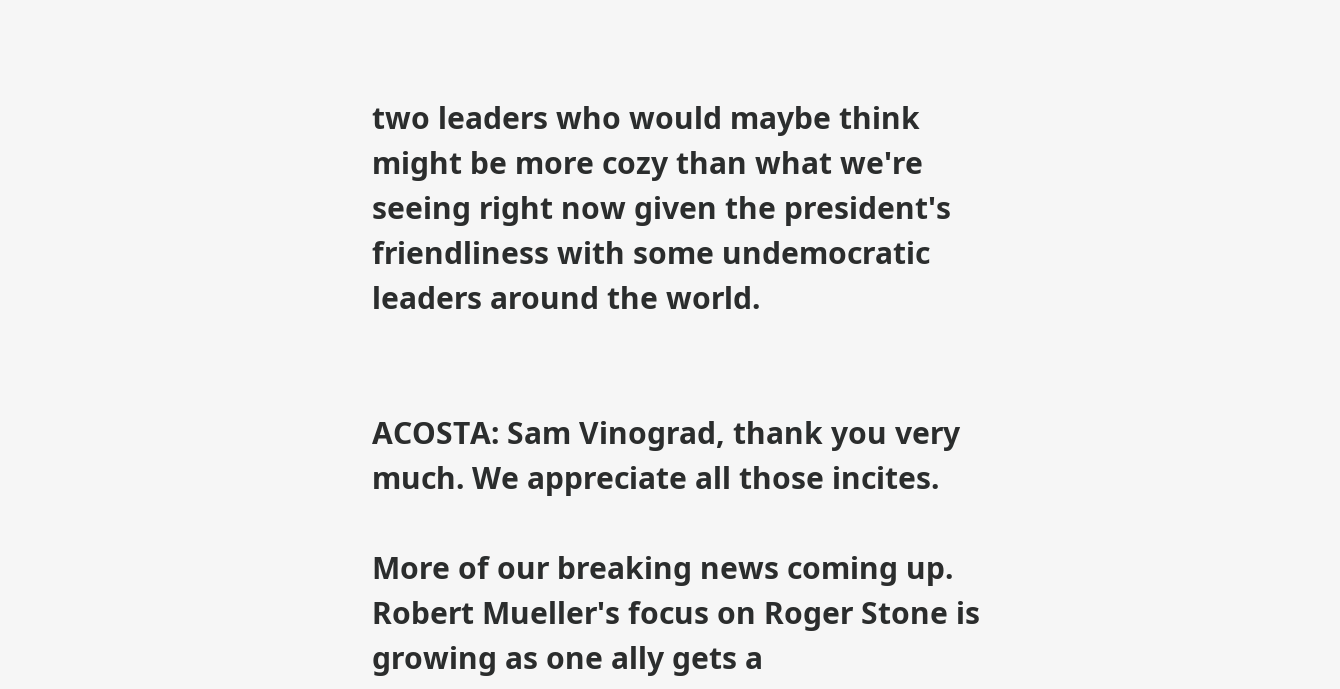two leaders who would maybe think might be more cozy than what we're seeing right now given the president's friendliness with some undemocratic leaders around the world.


ACOSTA: Sam Vinograd, thank you very much. We appreciate all those incites.

More of our breaking news coming up. Robert Mueller's focus on Roger Stone is growing as one ally gets a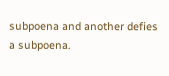subpoena and another defies a subpoena.